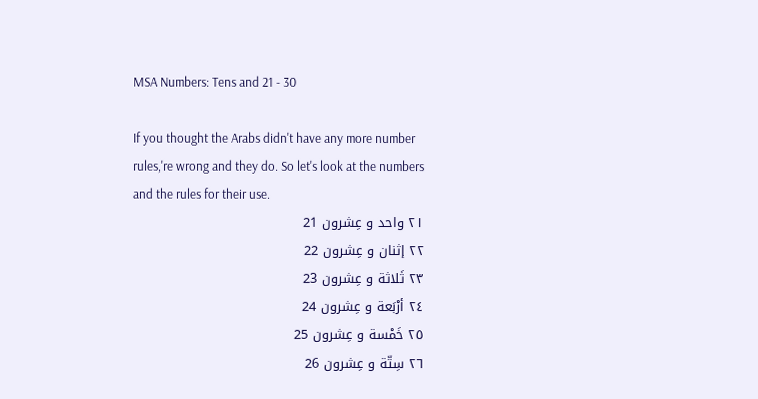MSA Numbers: Tens and 21 - 30

If you thought the Arabs didn't have any more number rules,'re wrong and they do. So let's look at the numbers and the rules for their use.
٢١ واحد و عِشرون 21
٢٢ إثنان و عِشرون 22
٢٣ ثَلاثة و عِشرون 23
٢٤ أرْبَعة و عِشرون 24
٢٥ خَمْسة و عِشرون 25
٢٦ سِتّة و عِشرون 26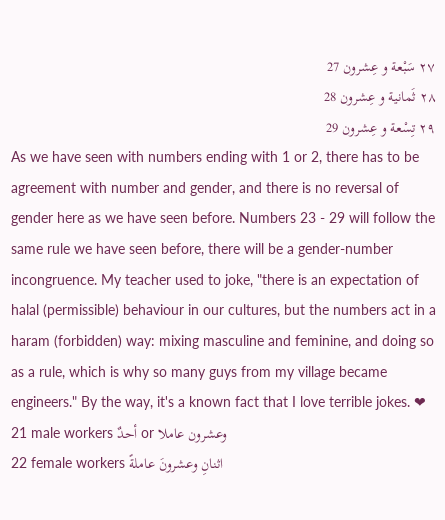٢٧ سَبْعة و عِشرون 27
٢٨ ثَمانية و عِشرون 28
٢٩ تِسْعة و عِشرون 29
As we have seen with numbers ending with 1 or 2, there has to be agreement with number and gender, and there is no reversal of gender here as we have seen before. Numbers 23 - 29 will follow the same rule we have seen before, there will be a gender-number incongruence. My teacher used to joke, "there is an expectation of halal (permissible) behaviour in our cultures, but the numbers act in a haram (forbidden) way: mixing masculine and feminine, and doing so as a rule, which is why so many guys from my village became engineers." By the way, it's a known fact that I love terrible jokes. ❤
21 male workers أحدٌ or وعشرون عاملا
22 female workers اثنانِ وعشرونَ عاملةً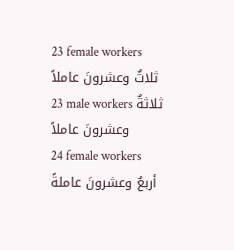23 female workers ثلاثٌ وعشرونَ عاملاً
23 male workers ثلاثةٌ وعشرونَ عاملاً
24 female workers أربعٌ وعشرونَ عاملةً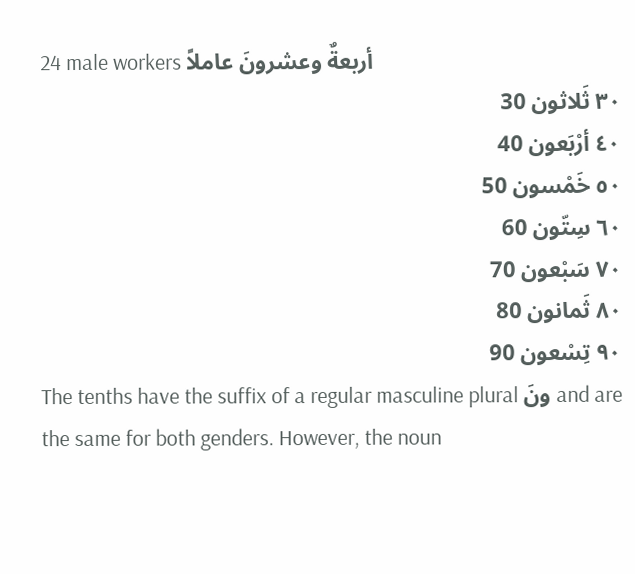24 male workers أربعةٌ وعشرونَ عاملاً
٣٠ ثَلاثون 30
٤٠ أرْبَعون 40
٥٠ خَمْسون 50
٦٠ سِتّون 60
٧٠ سَبْعون 70
٨٠ ثَمانون 80
٩٠ تِسْعون 90
The tenths have the suffix of a regular masculine plural ونَ and are the same for both genders. However, the noun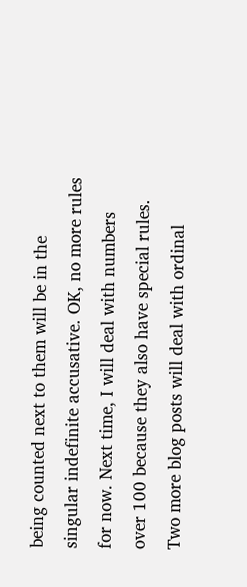being counted next to them will be in the singular indefinite accusative. OK, no more rules for now. Next time, I will deal with numbers over 100 because they also have special rules. Two more blog posts will deal with ordinal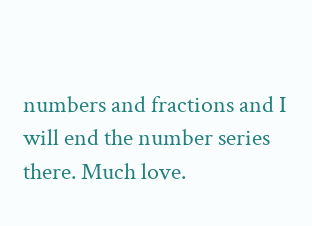numbers and fractions and I will end the number series there. Much love.